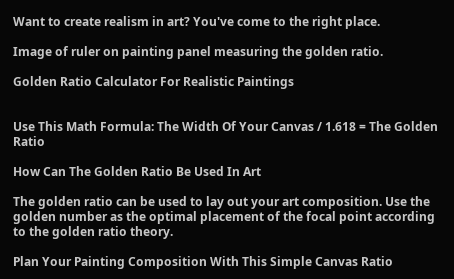Want to create realism in art? You've come to the right place.

Image of ruler on painting panel measuring the golden ratio.

Golden Ratio Calculator For Realistic Paintings


Use This Math Formula: The Width Of Your Canvas / 1.618 = The Golden Ratio

How Can The Golden Ratio Be Used In Art

The golden ratio can be used to lay out your art composition. Use the golden number as the optimal placement of the focal point according to the golden ratio theory.

Plan Your Painting Composition With This Simple Canvas Ratio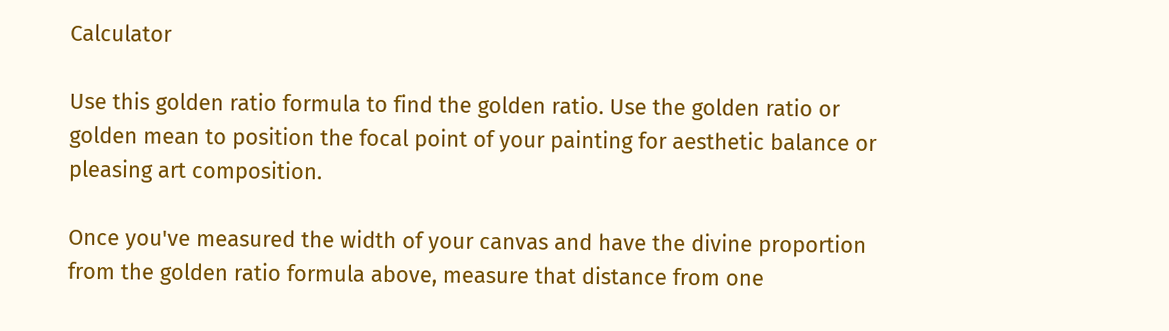Calculator

Use this golden ratio formula to find the golden ratio. Use the golden ratio or golden mean to position the focal point of your painting for aesthetic balance or pleasing art composition.

Once you've measured the width of your canvas and have the divine proportion from the golden ratio formula above, measure that distance from one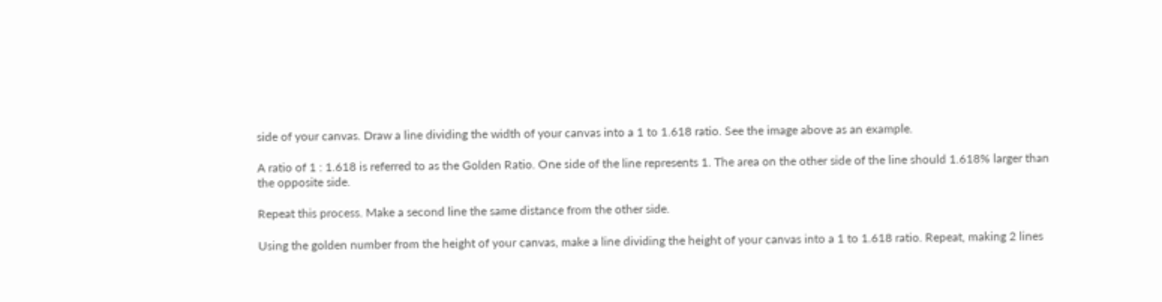side of your canvas. Draw a line dividing the width of your canvas into a 1 to 1.618 ratio. See the image above as an example.

A ratio of 1 : 1.618 is referred to as the Golden Ratio. One side of the line represents 1. The area on the other side of the line should 1.618% larger than the opposite side.

Repeat this process. Make a second line the same distance from the other side.

Using the golden number from the height of your canvas, make a line dividing the height of your canvas into a 1 to 1.618 ratio. Repeat, making 2 lines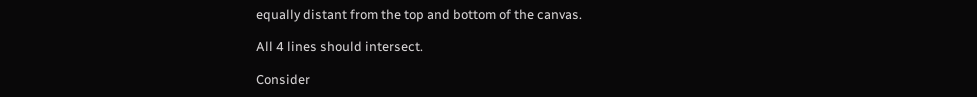equally distant from the top and bottom of the canvas.

All 4 lines should intersect.

Consider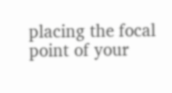placing the focal point of your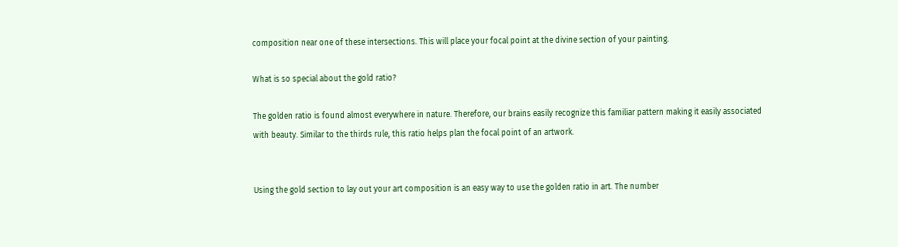composition near one of these intersections. This will place your focal point at the divine section of your painting.

What is so special about the gold ratio?

The golden ratio is found almost everywhere in nature. Therefore, our brains easily recognize this familiar pattern making it easily associated with beauty. Similar to the thirds rule, this ratio helps plan the focal point of an artwork.


Using the gold section to lay out your art composition is an easy way to use the golden ratio in art. The number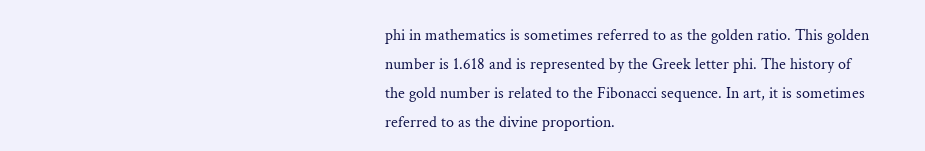phi in mathematics is sometimes referred to as the golden ratio. This golden number is 1.618 and is represented by the Greek letter phi. The history of the gold number is related to the Fibonacci sequence. In art, it is sometimes referred to as the divine proportion.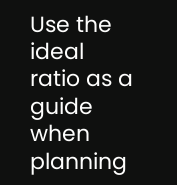Use the ideal ratio as a guide when planning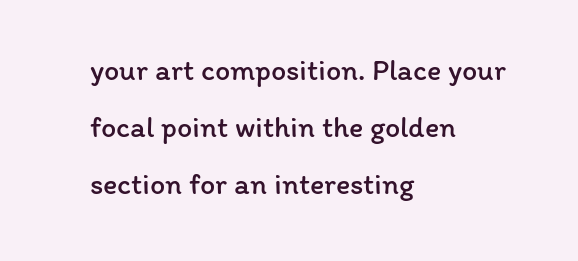your art composition. Place your focal point within the golden section for an interesting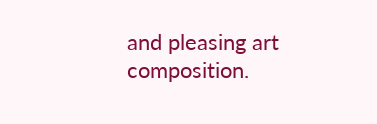and pleasing art composition.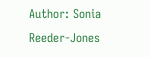Author: Sonia Reeder-Jones